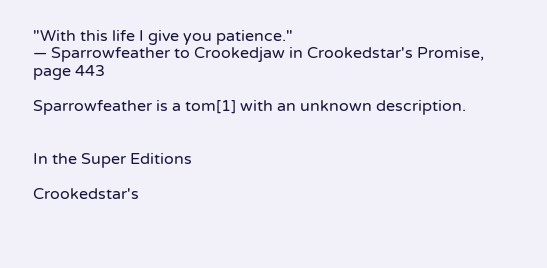"With this life I give you patience."
— Sparrowfeather to Crookedjaw in Crookedstar's Promise, page 443

Sparrowfeather is a tom[1] with an unknown description.


In the Super Editions

Crookedstar's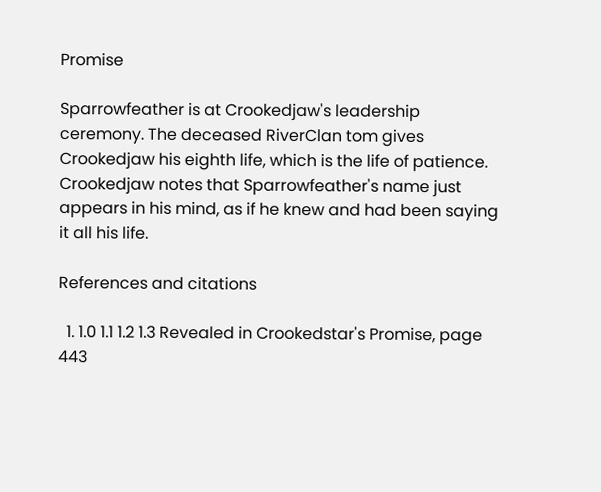Promise

Sparrowfeather is at Crookedjaw's leadership ceremony. The deceased RiverClan tom gives Crookedjaw his eighth life, which is the life of patience. Crookedjaw notes that Sparrowfeather's name just appears in his mind, as if he knew and had been saying it all his life.

References and citations

  1. 1.0 1.1 1.2 1.3 Revealed in Crookedstar's Promise, page 443